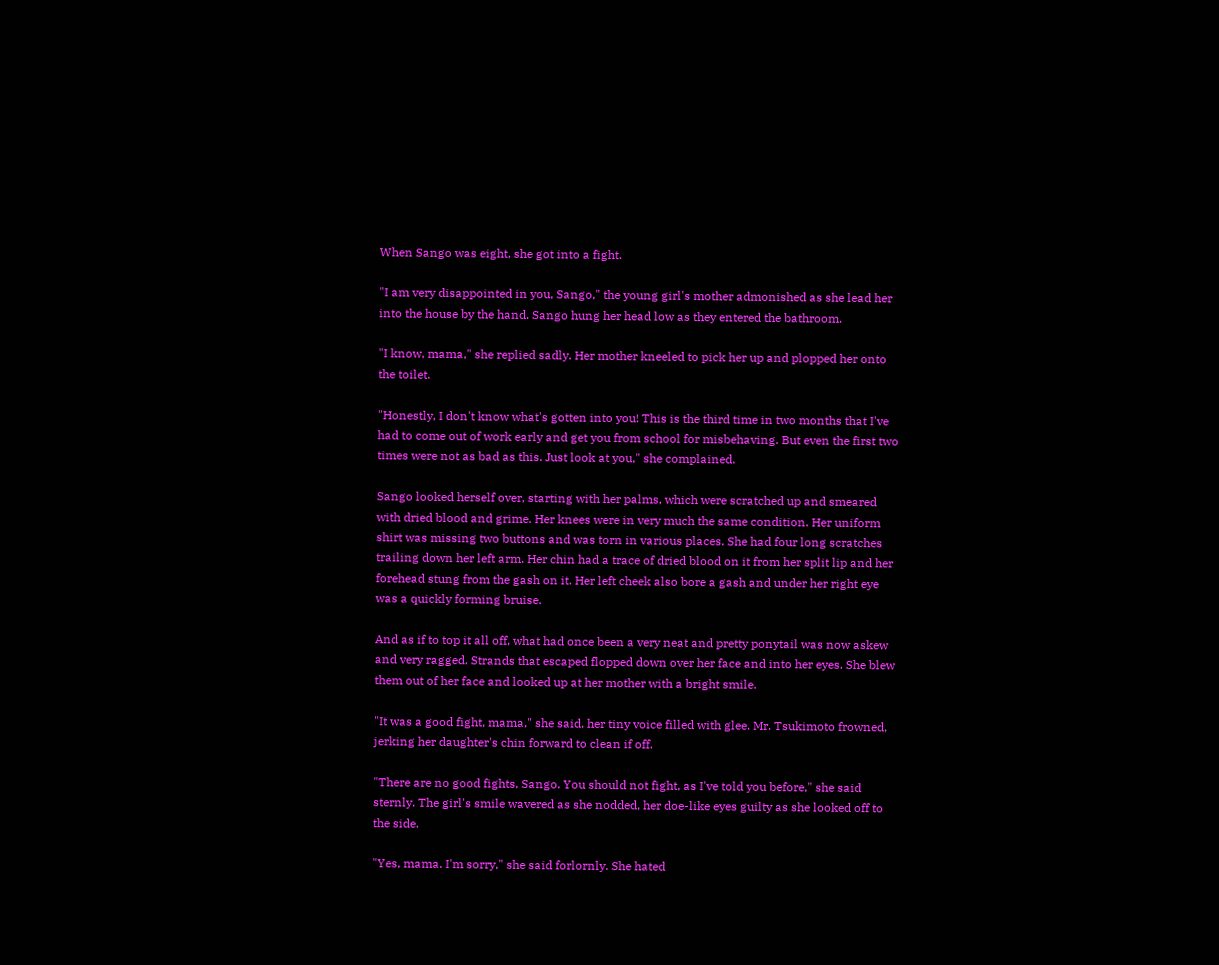When Sango was eight, she got into a fight.

"I am very disappointed in you, Sango," the young girl's mother admonished as she lead her into the house by the hand. Sango hung her head low as they entered the bathroom.

"I know, mama," she replied sadly. Her mother kneeled to pick her up and plopped her onto the toilet.

"Honestly, I don't know what's gotten into you! This is the third time in two months that I've had to come out of work early and get you from school for misbehaving. But even the first two times were not as bad as this. Just look at you," she complained.

Sango looked herself over, starting with her palms, which were scratched up and smeared with dried blood and grime. Her knees were in very much the same condition. Her uniform shirt was missing two buttons and was torn in various places. She had four long scratches trailing down her left arm. Her chin had a trace of dried blood on it from her split lip and her forehead stung from the gash on it. Her left cheek also bore a gash and under her right eye was a quickly forming bruise.

And as if to top it all off, what had once been a very neat and pretty ponytail was now askew and very ragged. Strands that escaped flopped down over her face and into her eyes. She blew them out of her face and looked up at her mother with a bright smile.

"It was a good fight, mama," she said, her tiny voice filled with glee. Mr. Tsukimoto frowned, jerking her daughter's chin forward to clean if off.

"There are no good fights, Sango. You should not fight, as I've told you before," she said sternly. The girl's smile wavered as she nodded, her doe-like eyes guilty as she looked off to the side.

"Yes, mama. I'm sorry," she said forlornly. She hated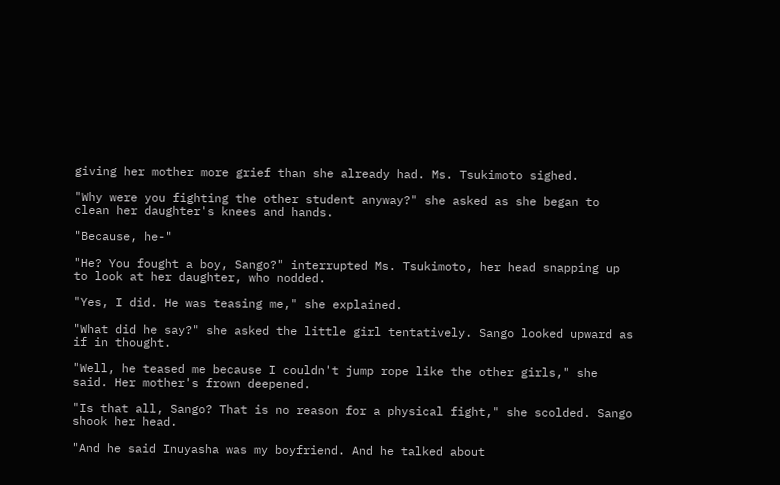giving her mother more grief than she already had. Ms. Tsukimoto sighed.

"Why were you fighting the other student anyway?" she asked as she began to clean her daughter's knees and hands.

"Because, he-"

"He? You fought a boy, Sango?" interrupted Ms. Tsukimoto, her head snapping up to look at her daughter, who nodded.

"Yes, I did. He was teasing me," she explained.

"What did he say?" she asked the little girl tentatively. Sango looked upward as if in thought.

"Well, he teased me because I couldn't jump rope like the other girls," she said. Her mother's frown deepened.

"Is that all, Sango? That is no reason for a physical fight," she scolded. Sango shook her head.

"And he said Inuyasha was my boyfriend. And he talked about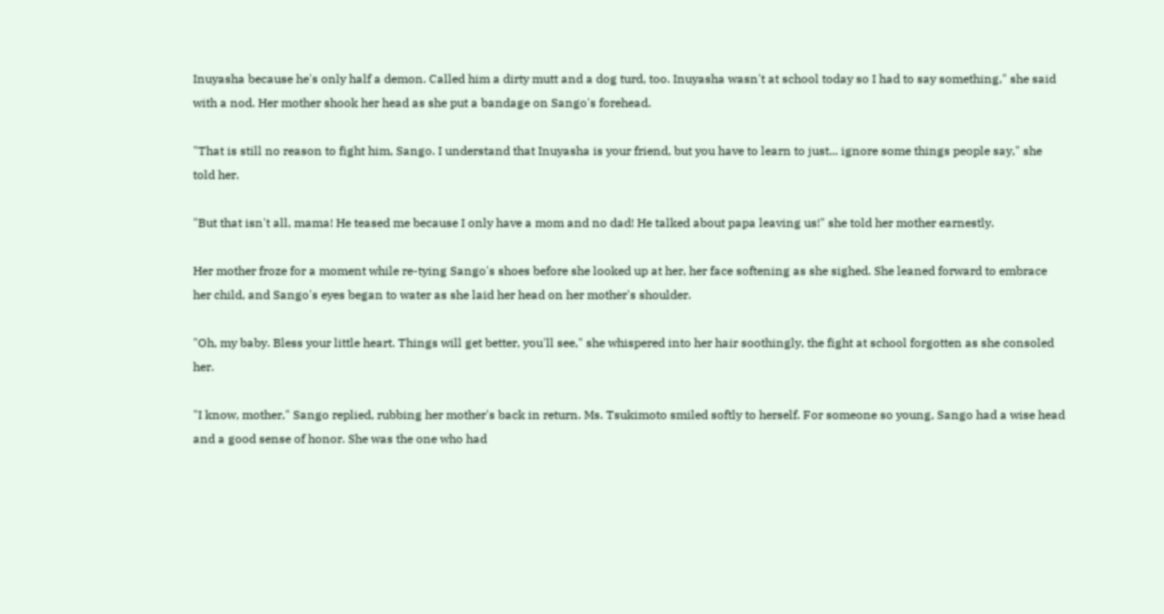Inuyasha because he's only half a demon. Called him a dirty mutt and a dog turd, too. Inuyasha wasn't at school today so I had to say something," she said with a nod. Her mother shook her head as she put a bandage on Sango's forehead.

"That is still no reason to fight him, Sango. I understand that Inuyasha is your friend, but you have to learn to just... ignore some things people say," she told her.

"But that isn't all, mama! He teased me because I only have a mom and no dad! He talked about papa leaving us!" she told her mother earnestly.

Her mother froze for a moment while re-tying Sango's shoes before she looked up at her, her face softening as she sighed. She leaned forward to embrace her child, and Sango's eyes began to water as she laid her head on her mother's shoulder.

"Oh, my baby. Bless your little heart. Things will get better, you'll see," she whispered into her hair soothingly, the fight at school forgotten as she consoled her.

"I know, mother," Sango replied, rubbing her mother's back in return. Ms. Tsukimoto smiled softly to herself. For someone so young, Sango had a wise head and a good sense of honor. She was the one who had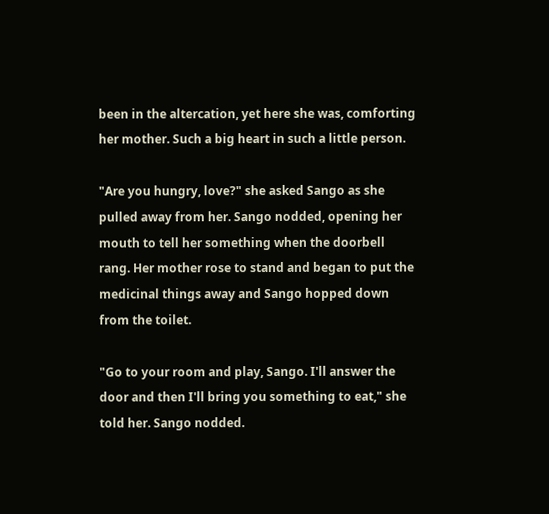been in the altercation, yet here she was, comforting her mother. Such a big heart in such a little person.

"Are you hungry, love?" she asked Sango as she pulled away from her. Sango nodded, opening her mouth to tell her something when the doorbell rang. Her mother rose to stand and began to put the medicinal things away and Sango hopped down from the toilet.

"Go to your room and play, Sango. I'll answer the door and then I'll bring you something to eat," she told her. Sango nodded.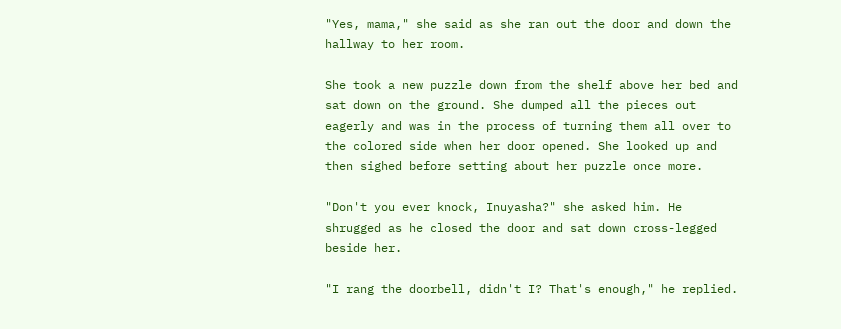"Yes, mama," she said as she ran out the door and down the hallway to her room.

She took a new puzzle down from the shelf above her bed and sat down on the ground. She dumped all the pieces out eagerly and was in the process of turning them all over to the colored side when her door opened. She looked up and then sighed before setting about her puzzle once more.

"Don't you ever knock, Inuyasha?" she asked him. He shrugged as he closed the door and sat down cross-legged beside her.

"I rang the doorbell, didn't I? That's enough," he replied.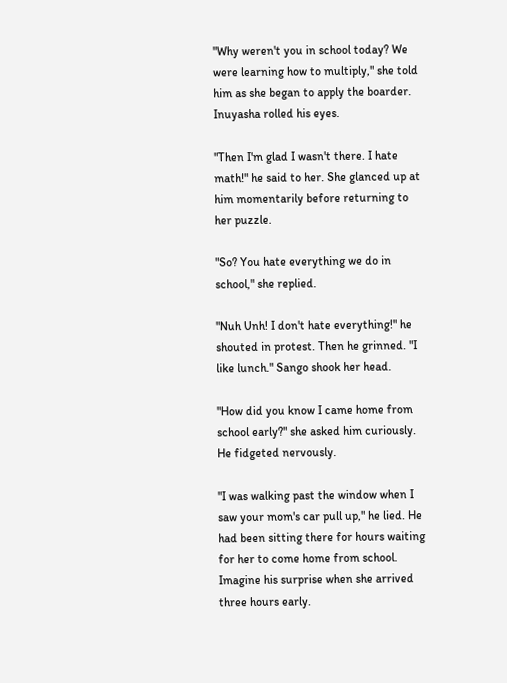"Why weren't you in school today? We were learning how to multiply," she told him as she began to apply the boarder. Inuyasha rolled his eyes.

"Then I'm glad I wasn't there. I hate math!" he said to her. She glanced up at him momentarily before returning to her puzzle.

"So? You hate everything we do in school," she replied.

"Nuh Unh! I don't hate everything!" he shouted in protest. Then he grinned. "I like lunch." Sango shook her head.

"How did you know I came home from school early?" she asked him curiously. He fidgeted nervously.

"I was walking past the window when I saw your mom's car pull up," he lied. He had been sitting there for hours waiting for her to come home from school. Imagine his surprise when she arrived three hours early.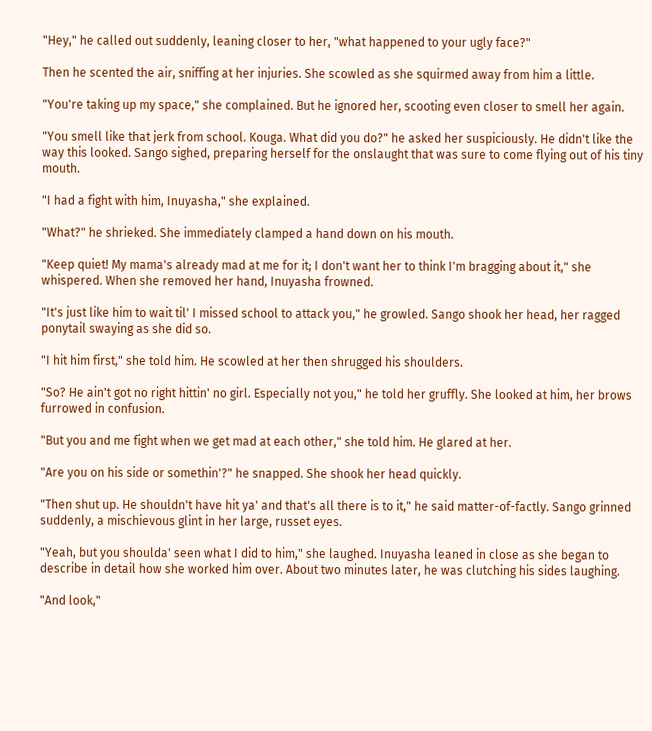"Hey," he called out suddenly, leaning closer to her, "what happened to your ugly face?"

Then he scented the air, sniffing at her injuries. She scowled as she squirmed away from him a little.

"You're taking up my space," she complained. But he ignored her, scooting even closer to smell her again.

"You smell like that jerk from school. Kouga. What did you do?" he asked her suspiciously. He didn't like the way this looked. Sango sighed, preparing herself for the onslaught that was sure to come flying out of his tiny mouth.

"I had a fight with him, Inuyasha," she explained.

"What?" he shrieked. She immediately clamped a hand down on his mouth.

"Keep quiet! My mama's already mad at me for it; I don't want her to think I'm bragging about it," she whispered. When she removed her hand, Inuyasha frowned.

"It's just like him to wait til' I missed school to attack you," he growled. Sango shook her head, her ragged ponytail swaying as she did so.

"I hit him first," she told him. He scowled at her then shrugged his shoulders.

"So? He ain't got no right hittin' no girl. Especially not you," he told her gruffly. She looked at him, her brows furrowed in confusion.

"But you and me fight when we get mad at each other," she told him. He glared at her.

"Are you on his side or somethin'?" he snapped. She shook her head quickly.

"Then shut up. He shouldn't have hit ya' and that's all there is to it," he said matter-of-factly. Sango grinned suddenly, a mischievous glint in her large, russet eyes.

"Yeah, but you shoulda' seen what I did to him," she laughed. Inuyasha leaned in close as she began to describe in detail how she worked him over. About two minutes later, he was clutching his sides laughing.

"And look,"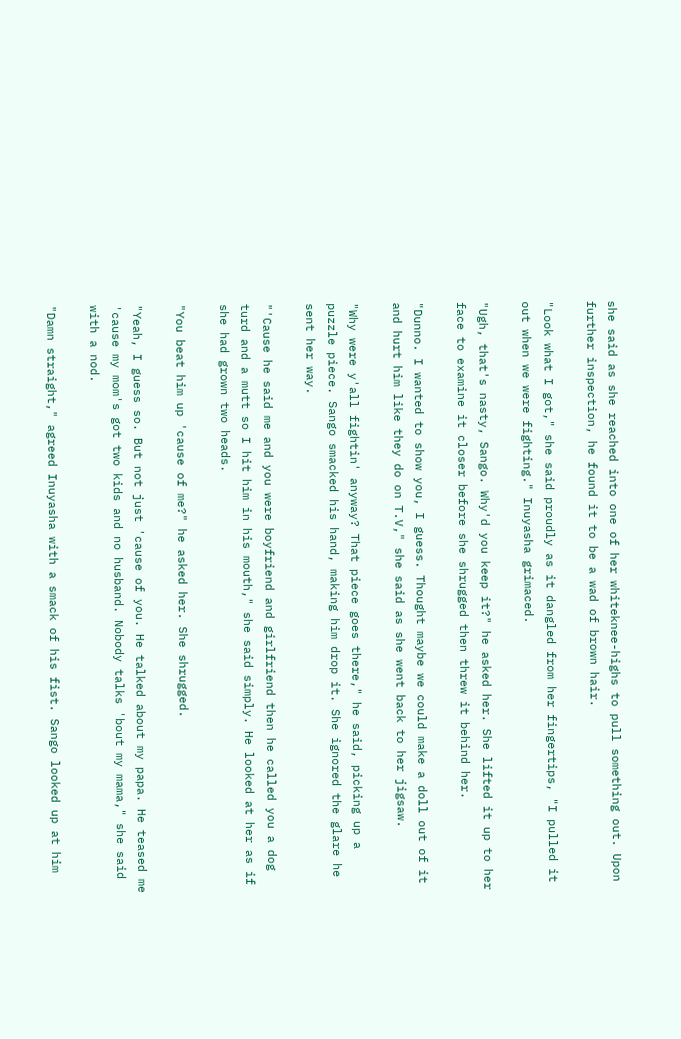she said as she reached into one of her whiteknee-highs to pull something out. Upon further inspection, he found it to be a wad of brown hair.

"Look what I got," she said proudly as it dangled from her fingertips, "I pulled it out when we were fighting." Inuyasha grimaced.

"Ugh, that's nasty, Sango. Why'd you keep it?" he asked her. She lifted it up to her face to examine it closer before she shrugged then threw it behind her.

"Dunno. I wanted to show you, I guess. Thought maybe we could make a doll out of it and hurt him like they do on T.V," she said as she went back to her jigsaw.

"Why were y'all fightin' anyway? That piece goes there," he said, picking up a puzzle piece. Sango smacked his hand, making him drop it. She ignored the glare he sent her way.

"'Cause he said me and you were boyfriend and girlfriend then he called you a dog turd and a mutt so I hit him in his mouth," she said simply. He looked at her as if she had grown two heads.

"You beat him up 'cause of me?" he asked her. She shrugged.

"Yeah, I guess so. But not just 'cause of you. He talked about my papa. He teased me 'cause my mom's got two kids and no husband. Nobody talks 'bout my mama," she said with a nod.

"Damn straight," agreed Inuyasha with a smack of his fist. Sango looked up at him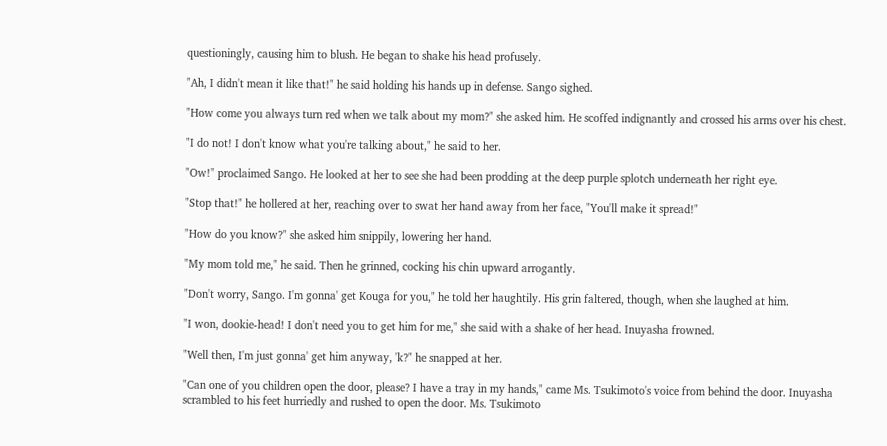questioningly, causing him to blush. He began to shake his head profusely.

"Ah, I didn't mean it like that!" he said holding his hands up in defense. Sango sighed.

"How come you always turn red when we talk about my mom?" she asked him. He scoffed indignantly and crossed his arms over his chest.

"I do not! I don't know what you're talking about," he said to her.

"Ow!" proclaimed Sango. He looked at her to see she had been prodding at the deep purple splotch underneath her right eye.

"Stop that!" he hollered at her, reaching over to swat her hand away from her face, "You'll make it spread!"

"How do you know?" she asked him snippily, lowering her hand.

"My mom told me," he said. Then he grinned, cocking his chin upward arrogantly.

"Don't worry, Sango. I'm gonna' get Kouga for you," he told her haughtily. His grin faltered, though, when she laughed at him.

"I won, dookie-head! I don't need you to get him for me," she said with a shake of her head. Inuyasha frowned.

"Well then, I'm just gonna' get him anyway, 'k?" he snapped at her.

"Can one of you children open the door, please? I have a tray in my hands," came Ms. Tsukimoto's voice from behind the door. Inuyasha scrambled to his feet hurriedly and rushed to open the door. Ms. Tsukimoto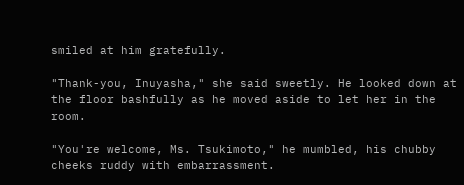smiled at him gratefully.

"Thank-you, Inuyasha," she said sweetly. He looked down at the floor bashfully as he moved aside to let her in the room.

"You're welcome, Ms. Tsukimoto," he mumbled, his chubby cheeks ruddy with embarrassment.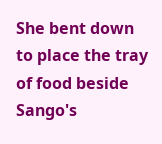She bent down to place the tray of food beside Sango's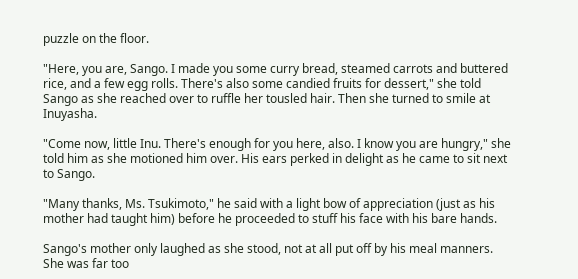puzzle on the floor.

"Here, you are, Sango. I made you some curry bread, steamed carrots and buttered rice, and a few egg rolls. There's also some candied fruits for dessert," she told Sango as she reached over to ruffle her tousled hair. Then she turned to smile at Inuyasha.

"Come now, little Inu. There's enough for you here, also. I know you are hungry," she told him as she motioned him over. His ears perked in delight as he came to sit next to Sango.

"Many thanks, Ms. Tsukimoto," he said with a light bow of appreciation (just as his mother had taught him) before he proceeded to stuff his face with his bare hands.

Sango's mother only laughed as she stood, not at all put off by his meal manners. She was far too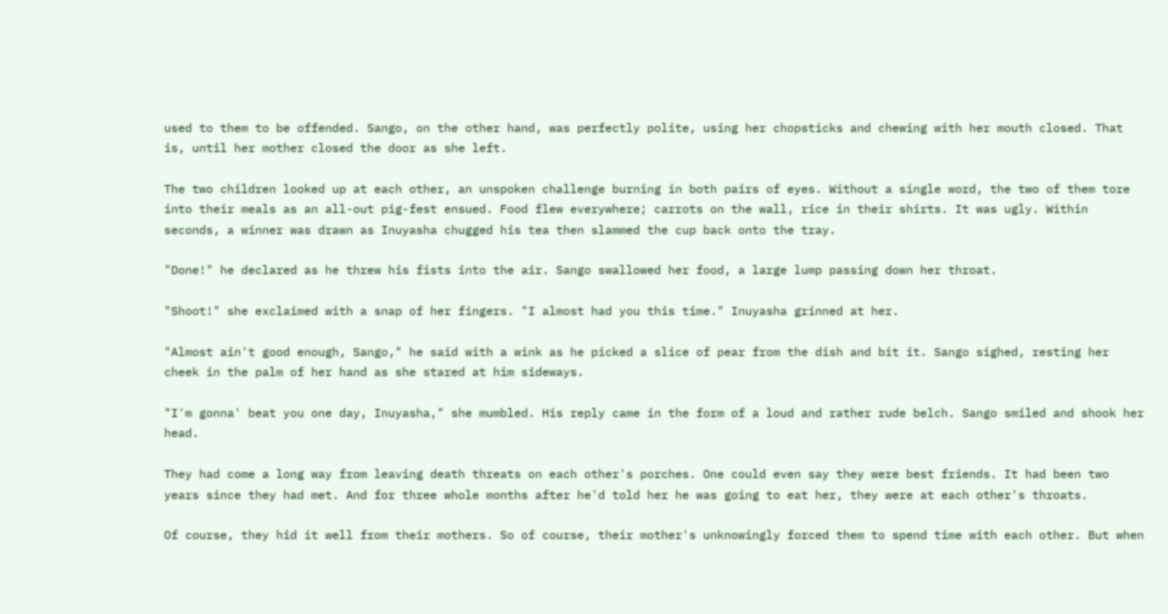used to them to be offended. Sango, on the other hand, was perfectly polite, using her chopsticks and chewing with her mouth closed. That is, until her mother closed the door as she left.

The two children looked up at each other, an unspoken challenge burning in both pairs of eyes. Without a single word, the two of them tore into their meals as an all-out pig-fest ensued. Food flew everywhere; carrots on the wall, rice in their shirts. It was ugly. Within seconds, a winner was drawn as Inuyasha chugged his tea then slammed the cup back onto the tray.

"Done!" he declared as he threw his fists into the air. Sango swallowed her food, a large lump passing down her throat.

"Shoot!" she exclaimed with a snap of her fingers. "I almost had you this time." Inuyasha grinned at her.

"Almost ain't good enough, Sango," he said with a wink as he picked a slice of pear from the dish and bit it. Sango sighed, resting her cheek in the palm of her hand as she stared at him sideways.

"I'm gonna' beat you one day, Inuyasha," she mumbled. His reply came in the form of a loud and rather rude belch. Sango smiled and shook her head.

They had come a long way from leaving death threats on each other's porches. One could even say they were best friends. It had been two years since they had met. And for three whole months after he'd told her he was going to eat her, they were at each other's throats.

Of course, they hid it well from their mothers. So of course, their mother's unknowingly forced them to spend time with each other. But when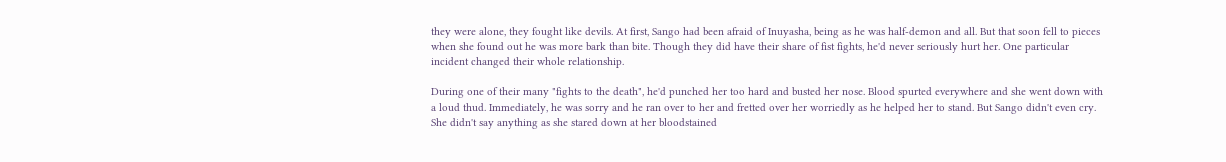they were alone, they fought like devils. At first, Sango had been afraid of Inuyasha, being as he was half-demon and all. But that soon fell to pieces when she found out he was more bark than bite. Though they did have their share of fist fights, he'd never seriously hurt her. One particular incident changed their whole relationship.

During one of their many "fights to the death", he'd punched her too hard and busted her nose. Blood spurted everywhere and she went down with a loud thud. Immediately, he was sorry and he ran over to her and fretted over her worriedly as he helped her to stand. But Sango didn't even cry. She didn't say anything as she stared down at her bloodstained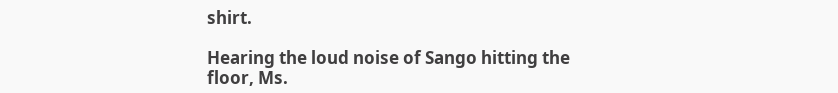shirt.

Hearing the loud noise of Sango hitting the floor, Ms.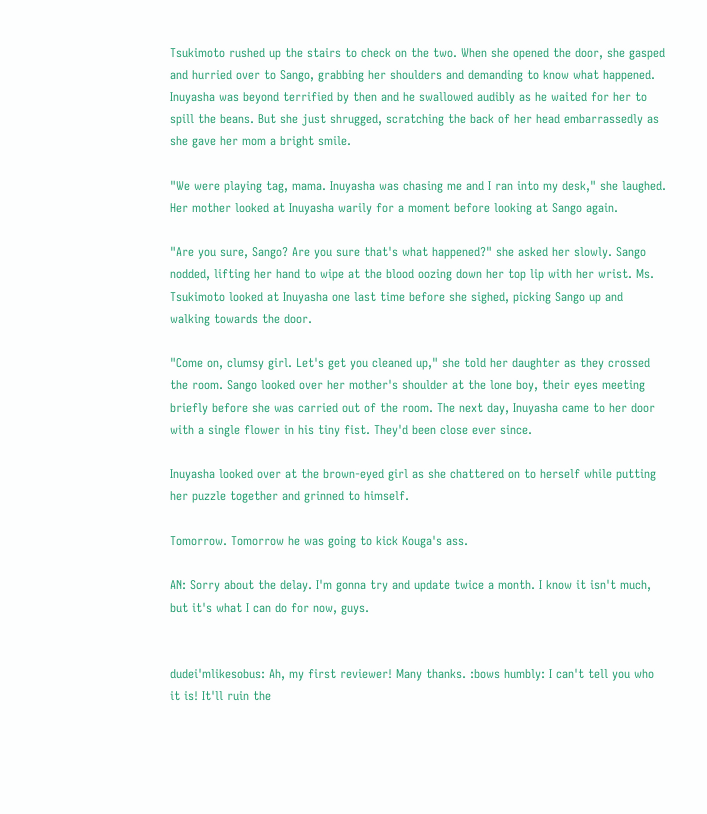Tsukimoto rushed up the stairs to check on the two. When she opened the door, she gasped and hurried over to Sango, grabbing her shoulders and demanding to know what happened. Inuyasha was beyond terrified by then and he swallowed audibly as he waited for her to spill the beans. But she just shrugged, scratching the back of her head embarrassedly as she gave her mom a bright smile.

"We were playing tag, mama. Inuyasha was chasing me and I ran into my desk," she laughed. Her mother looked at Inuyasha warily for a moment before looking at Sango again.

"Are you sure, Sango? Are you sure that's what happened?" she asked her slowly. Sango nodded, lifting her hand to wipe at the blood oozing down her top lip with her wrist. Ms. Tsukimoto looked at Inuyasha one last time before she sighed, picking Sango up and walking towards the door.

"Come on, clumsy girl. Let's get you cleaned up," she told her daughter as they crossed the room. Sango looked over her mother's shoulder at the lone boy, their eyes meeting briefly before she was carried out of the room. The next day, Inuyasha came to her door with a single flower in his tiny fist. They'd been close ever since.

Inuyasha looked over at the brown-eyed girl as she chattered on to herself while putting her puzzle together and grinned to himself.

Tomorrow. Tomorrow he was going to kick Kouga's ass.

AN: Sorry about the delay. I'm gonna try and update twice a month. I know it isn't much, but it's what I can do for now, guys.


dudei'mlikesobus: Ah, my first reviewer! Many thanks. :bows humbly: I can't tell you who it is! It'll ruin the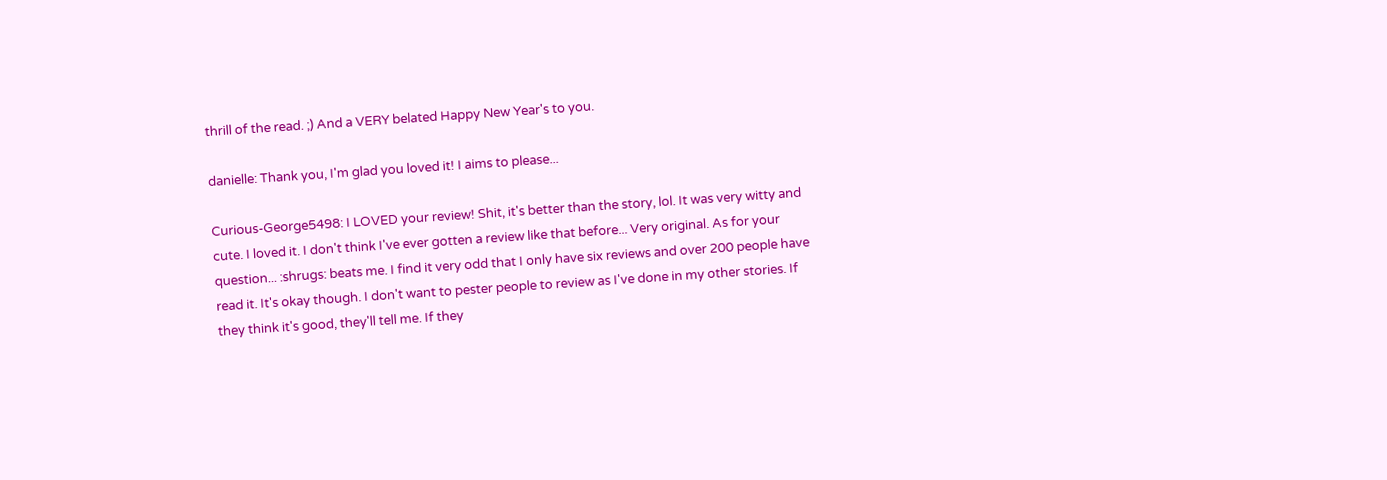thrill of the read. ;) And a VERY belated Happy New Year's to you.

danielle: Thank you, I'm glad you loved it! I aims to please...

Curious-George5498: I LOVED your review! Shit, it's better than the story, lol. It was very witty and cute. I loved it. I don't think I've ever gotten a review like that before... Very original. As for your question... :shrugs: beats me. I find it very odd that I only have six reviews and over 200 people have read it. It's okay though. I don't want to pester people to review as I've done in my other stories. If they think it's good, they'll tell me. If they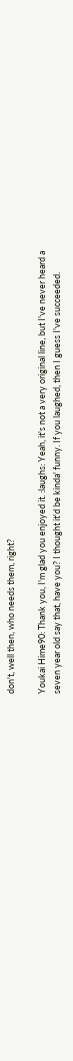don't, well then, who needs them, right?

Youkai Hime90: Thank you, I'm glad you enjoyed it. :laughs: Yeah, it's not a very original line, but I've never heard a seven year old say that, have you? I thought it'd be kinda' funny. If you laughed, then I guess I've succeeded.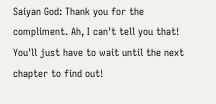Saiyan God: Thank you for the compliment. Ah, I can't tell you that! You'll just have to wait until the next chapter to find out!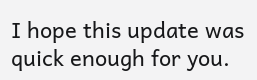I hope this update was quick enough for you.